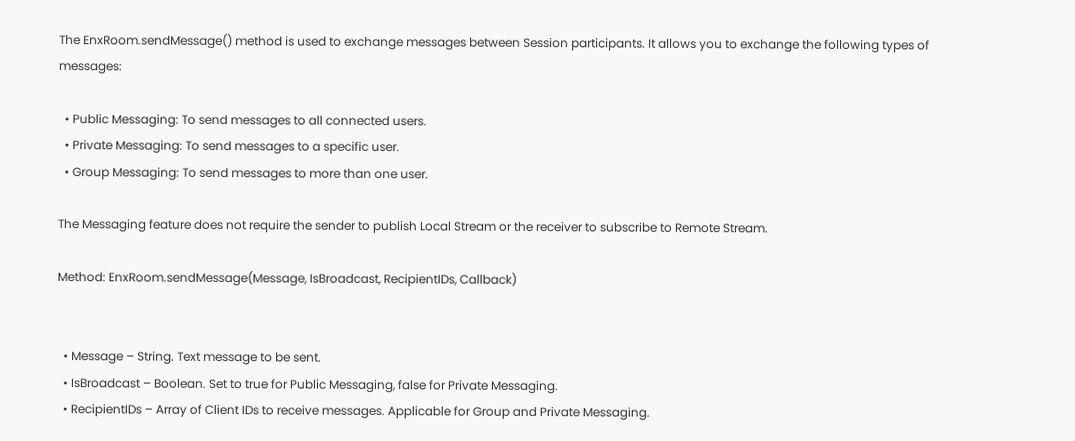The EnxRoom.sendMessage() method is used to exchange messages between Session participants. It allows you to exchange the following types of messages:

  • Public Messaging: To send messages to all connected users.
  • Private Messaging: To send messages to a specific user.
  • Group Messaging: To send messages to more than one user.

The Messaging feature does not require the sender to publish Local Stream or the receiver to subscribe to Remote Stream.

Method: EnxRoom.sendMessage(Message, IsBroadcast, RecipientIDs, Callback)


  • Message – String. Text message to be sent.
  • IsBroadcast – Boolean. Set to true for Public Messaging, false for Private Messaging.
  • RecipientIDs – Array of Client IDs to receive messages. Applicable for Group and Private Messaging.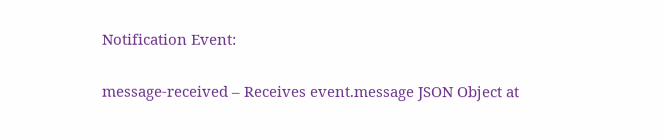Notification Event:

message-received – Receives event.message JSON Object at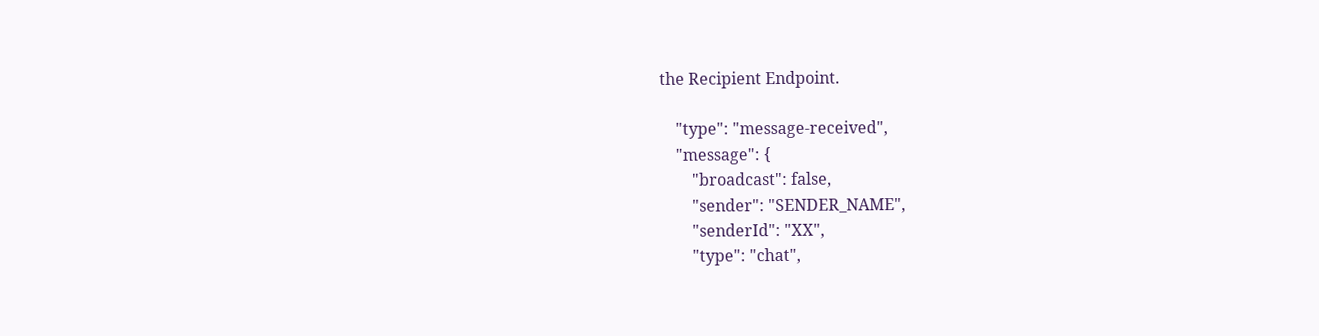the Recipient Endpoint.

    "type": "message-received",
    "message": {
        "broadcast": false,
        "sender": "SENDER_NAME",
        "senderId": "XX",
        "type": "chat",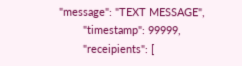"message": "TEXT MESSAGE",
        "timestamp": 99999,
        "receipients": [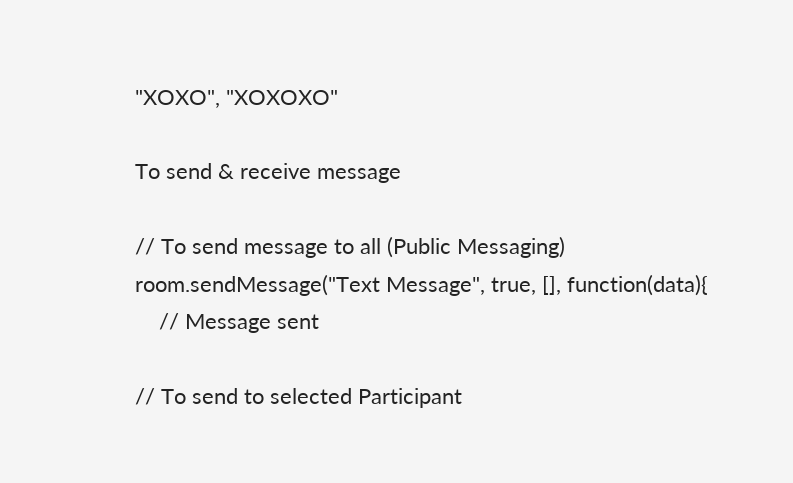"XOXO", "XOXOXO"

To send & receive message

// To send message to all (Public Messaging)
room.sendMessage("Text Message", true, [], function(data){
    // Message sent

// To send to selected Participant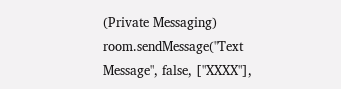(Private Messaging)
room.sendMessage("Text Message", false, ["XXXX"],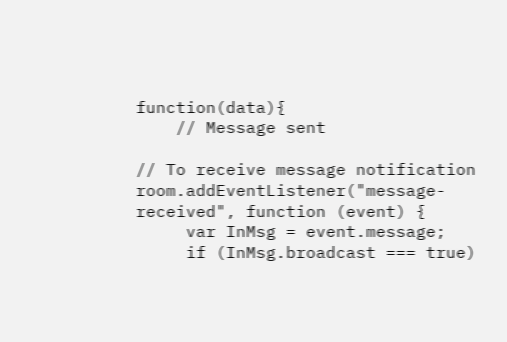function(data){
    // Message sent

// To receive message notification
room.addEventListener("message-received", function (event) {
     var InMsg = event.message;
     if (InMsg.broadcast === true)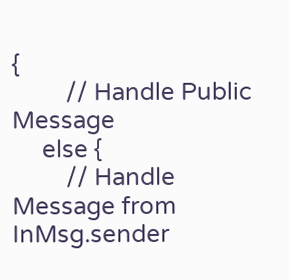{
         // Handle Public Message
     else {
         // Handle Message from InMsg.sender